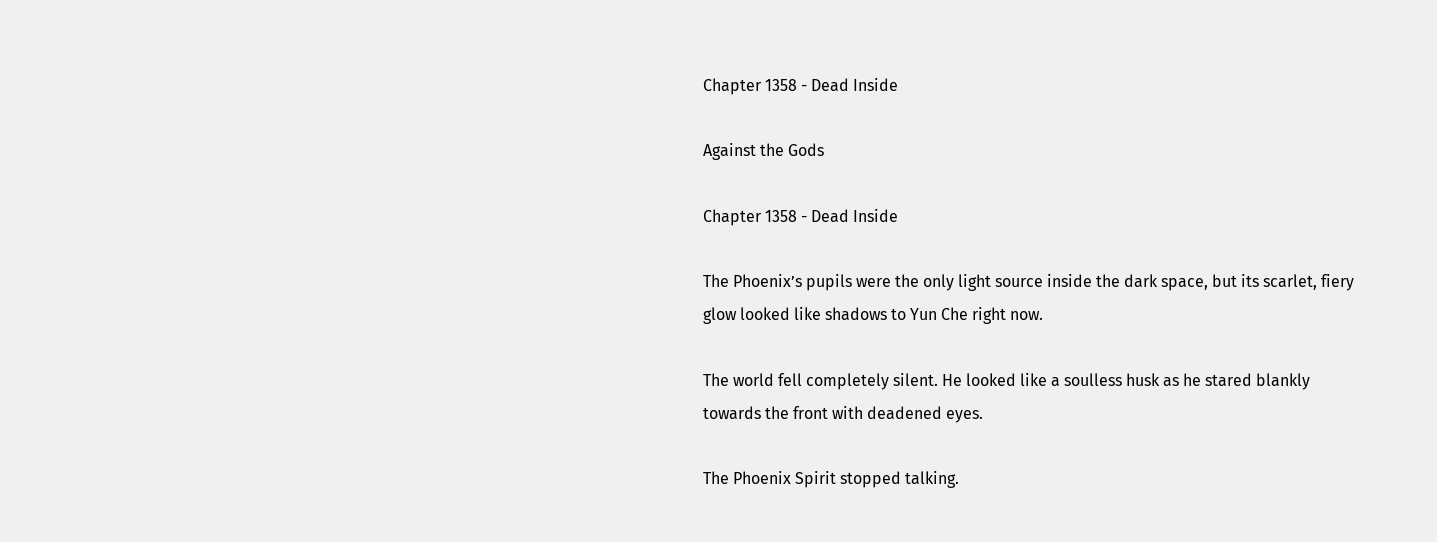Chapter 1358 - Dead Inside

Against the Gods

Chapter 1358 - Dead Inside

The Phoenix’s pupils were the only light source inside the dark space, but its scarlet, fiery glow looked like shadows to Yun Che right now.

The world fell completely silent. He looked like a soulless husk as he stared blankly towards the front with deadened eyes.

The Phoenix Spirit stopped talking.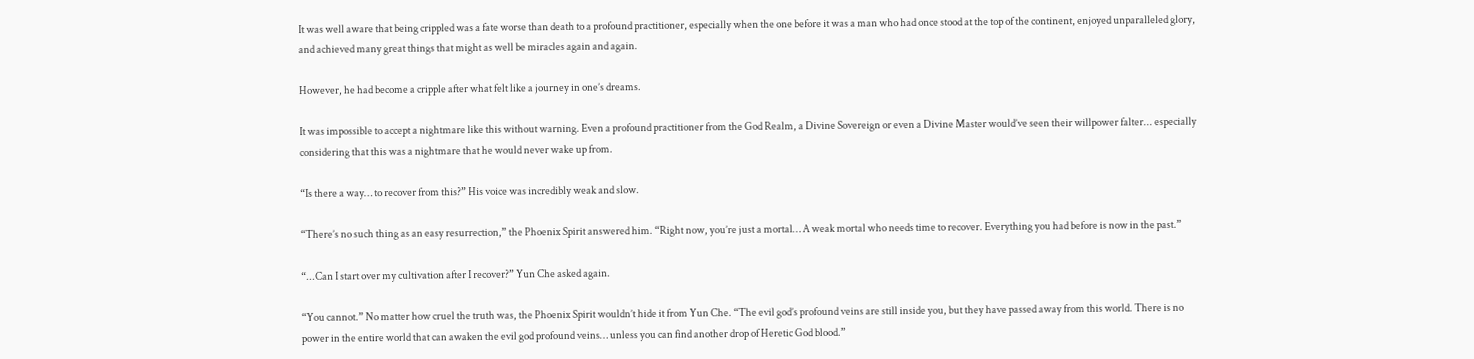It was well aware that being crippled was a fate worse than death to a profound practitioner, especially when the one before it was a man who had once stood at the top of the continent, enjoyed unparalleled glory, and achieved many great things that might as well be miracles again and again.

However, he had become a cripple after what felt like a journey in one’s dreams.

It was impossible to accept a nightmare like this without warning. Even a profound practitioner from the God Realm, a Divine Sovereign or even a Divine Master would’ve seen their willpower falter... especially considering that this was a nightmare that he would never wake up from.

“Is there a way… to recover from this?” His voice was incredibly weak and slow.

“There’s no such thing as an easy resurrection,” the Phoenix Spirit answered him. “Right now, you’re just a mortal… A weak mortal who needs time to recover. Everything you had before is now in the past.”

“...Can I start over my cultivation after I recover?” Yun Che asked again.

“You cannot.” No matter how cruel the truth was, the Phoenix Spirit wouldn’t hide it from Yun Che. “The evil god’s profound veins are still inside you, but they have passed away from this world. There is no power in the entire world that can awaken the evil god profound veins… unless you can find another drop of Heretic God blood.”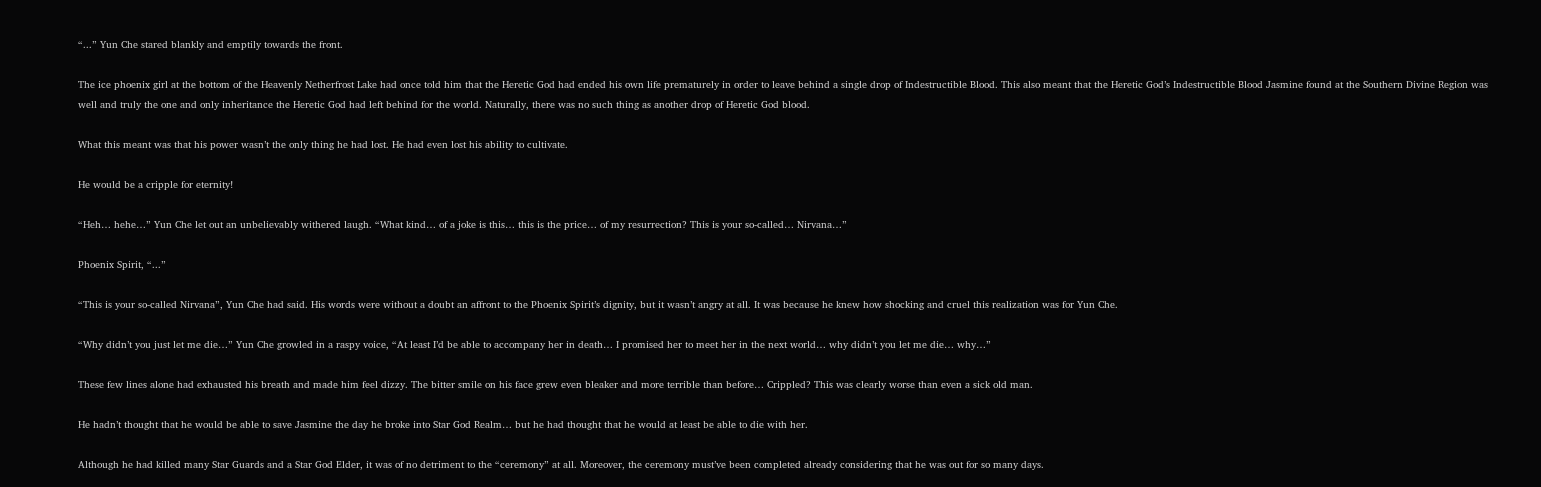“...” Yun Che stared blankly and emptily towards the front.

The ice phoenix girl at the bottom of the Heavenly Netherfrost Lake had once told him that the Heretic God had ended his own life prematurely in order to leave behind a single drop of Indestructible Blood. This also meant that the Heretic God’s Indestructible Blood Jasmine found at the Southern Divine Region was well and truly the one and only inheritance the Heretic God had left behind for the world. Naturally, there was no such thing as another drop of Heretic God blood.

What this meant was that his power wasn’t the only thing he had lost. He had even lost his ability to cultivate.

He would be a cripple for eternity!

“Heh… hehe…” Yun Che let out an unbelievably withered laugh. “What kind… of a joke is this… this is the price… of my resurrection? This is your so-called… Nirvana…”

Phoenix Spirit, “...”

“This is your so-called Nirvana”, Yun Che had said. His words were without a doubt an affront to the Phoenix Spirit’s dignity, but it wasn’t angry at all. It was because he knew how shocking and cruel this realization was for Yun Che.

“Why didn’t you just let me die…” Yun Che growled in a raspy voice, “At least I’d be able to accompany her in death… I promised her to meet her in the next world… why didn’t you let me die… why…”

These few lines alone had exhausted his breath and made him feel dizzy. The bitter smile on his face grew even bleaker and more terrible than before… Crippled? This was clearly worse than even a sick old man.

He hadn’t thought that he would be able to save Jasmine the day he broke into Star God Realm… but he had thought that he would at least be able to die with her.

Although he had killed many Star Guards and a Star God Elder, it was of no detriment to the “ceremony” at all. Moreover, the ceremony must’ve been completed already considering that he was out for so many days.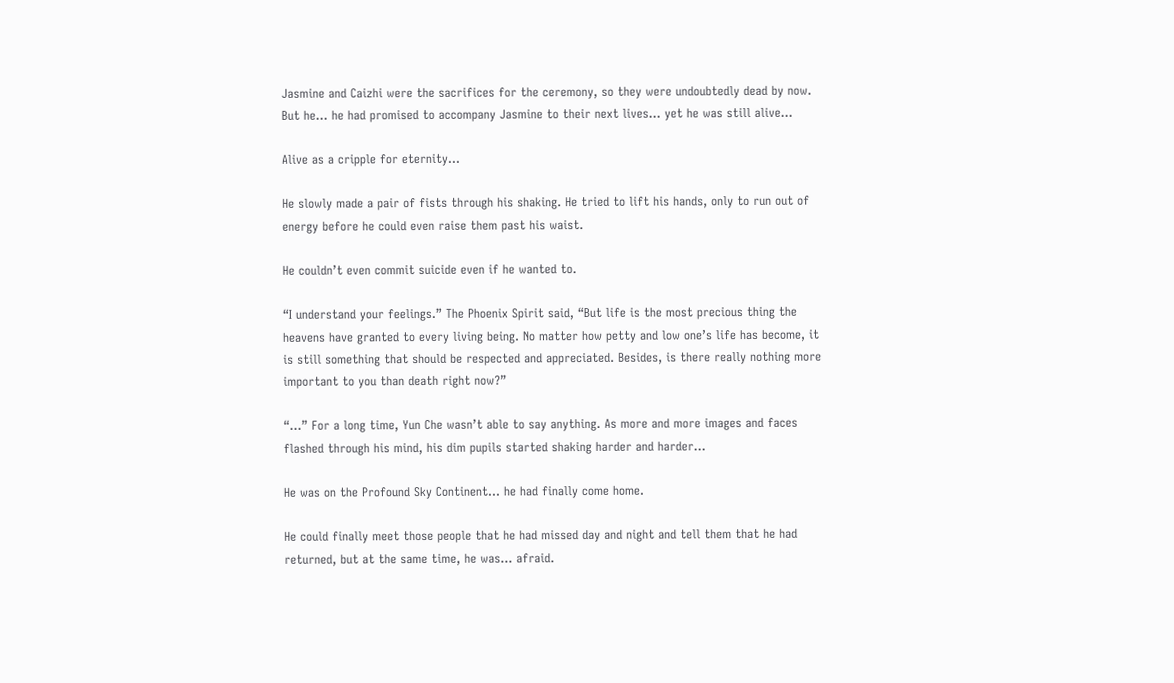Jasmine and Caizhi were the sacrifices for the ceremony, so they were undoubtedly dead by now. But he… he had promised to accompany Jasmine to their next lives… yet he was still alive...

Alive as a cripple for eternity...

He slowly made a pair of fists through his shaking. He tried to lift his hands, only to run out of energy before he could even raise them past his waist.

He couldn’t even commit suicide even if he wanted to.

“I understand your feelings.” The Phoenix Spirit said, “But life is the most precious thing the heavens have granted to every living being. No matter how petty and low one’s life has become, it is still something that should be respected and appreciated. Besides, is there really nothing more important to you than death right now?”

“...” For a long time, Yun Che wasn’t able to say anything. As more and more images and faces flashed through his mind, his dim pupils started shaking harder and harder...

He was on the Profound Sky Continent… he had finally come home.

He could finally meet those people that he had missed day and night and tell them that he had returned, but at the same time, he was… afraid.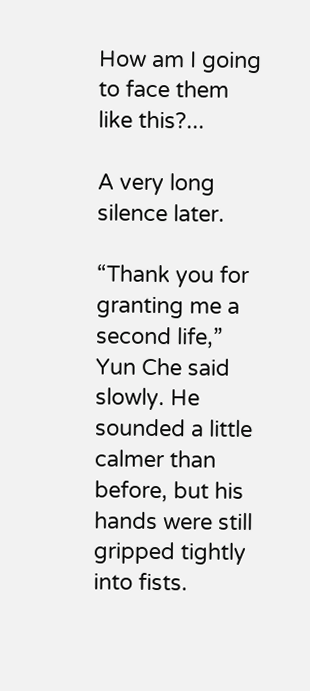How am I going to face them like this?...

A very long silence later.

“Thank you for granting me a second life,” Yun Che said slowly. He sounded a little calmer than before, but his hands were still gripped tightly into fists.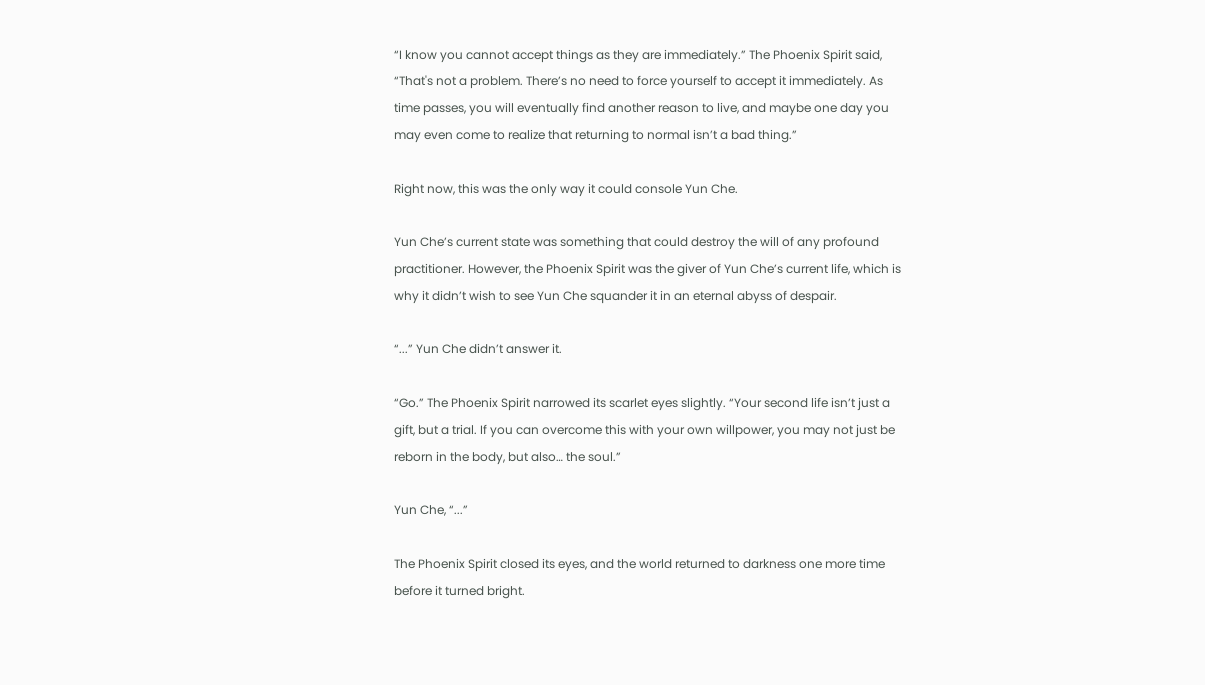“I know you cannot accept things as they are immediately.” The Phoenix Spirit said, “That's not a problem. There’s no need to force yourself to accept it immediately. As time passes, you will eventually find another reason to live, and maybe one day you may even come to realize that returning to normal isn’t a bad thing.”

Right now, this was the only way it could console Yun Che.

Yun Che’s current state was something that could destroy the will of any profound practitioner. However, the Phoenix Spirit was the giver of Yun Che’s current life, which is why it didn’t wish to see Yun Che squander it in an eternal abyss of despair.

“...” Yun Che didn’t answer it.

“Go.” The Phoenix Spirit narrowed its scarlet eyes slightly. “Your second life isn’t just a gift, but a trial. If you can overcome this with your own willpower, you may not just be reborn in the body, but also… the soul.”

Yun Che, “...”

The Phoenix Spirit closed its eyes, and the world returned to darkness one more time before it turned bright.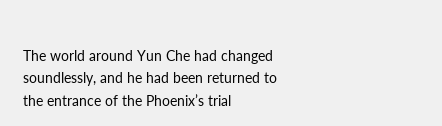The world around Yun Che had changed soundlessly, and he had been returned to the entrance of the Phoenix’s trial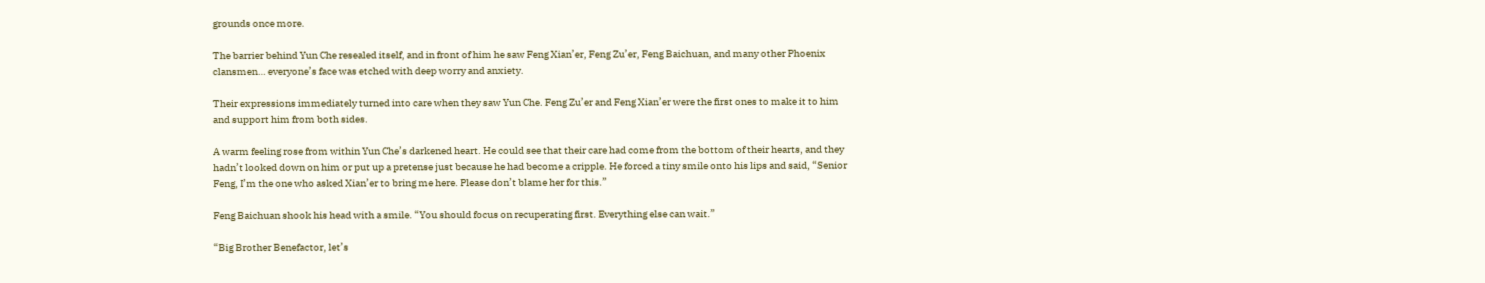grounds once more.

The barrier behind Yun Che resealed itself, and in front of him he saw Feng Xian’er, Feng Zu’er, Feng Baichuan, and many other Phoenix clansmen… everyone’s face was etched with deep worry and anxiety.

Their expressions immediately turned into care when they saw Yun Che. Feng Zu’er and Feng Xian’er were the first ones to make it to him and support him from both sides.

A warm feeling rose from within Yun Che’s darkened heart. He could see that their care had come from the bottom of their hearts, and they hadn’t looked down on him or put up a pretense just because he had become a cripple. He forced a tiny smile onto his lips and said, “Senior Feng, I’m the one who asked Xian’er to bring me here. Please don’t blame her for this.”

Feng Baichuan shook his head with a smile. “You should focus on recuperating first. Everything else can wait.”

“Big Brother Benefactor, let’s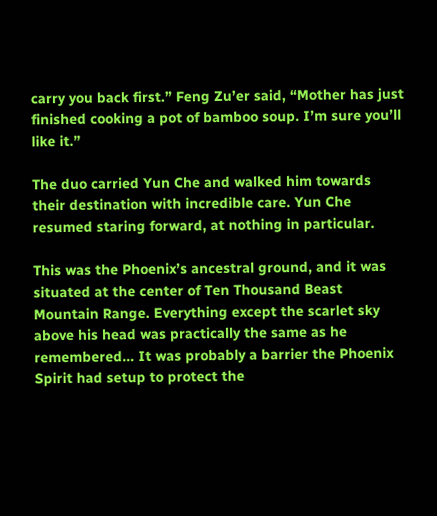carry you back first.” Feng Zu’er said, “Mother has just finished cooking a pot of bamboo soup. I’m sure you’ll like it.”

The duo carried Yun Che and walked him towards their destination with incredible care. Yun Che resumed staring forward, at nothing in particular.

This was the Phoenix’s ancestral ground, and it was situated at the center of Ten Thousand Beast Mountain Range. Everything except the scarlet sky above his head was practically the same as he remembered… It was probably a barrier the Phoenix Spirit had setup to protect the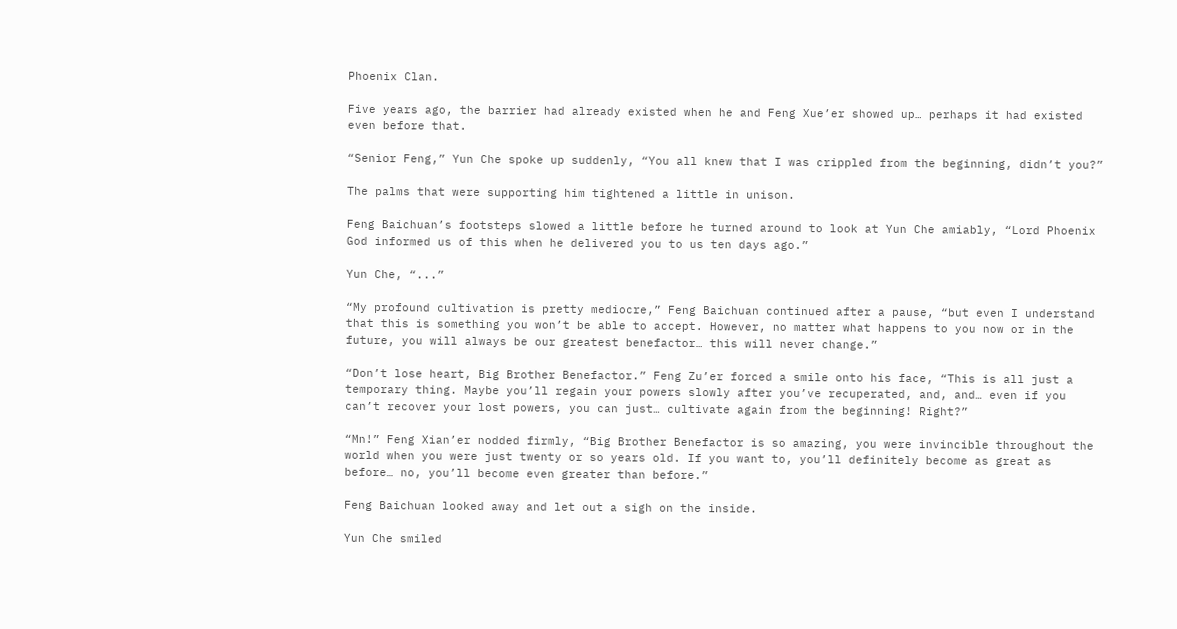Phoenix Clan.

Five years ago, the barrier had already existed when he and Feng Xue’er showed up… perhaps it had existed even before that.

“Senior Feng,” Yun Che spoke up suddenly, “You all knew that I was crippled from the beginning, didn’t you?”

The palms that were supporting him tightened a little in unison.

Feng Baichuan’s footsteps slowed a little before he turned around to look at Yun Che amiably, “Lord Phoenix God informed us of this when he delivered you to us ten days ago.”

Yun Che, “...”

“My profound cultivation is pretty mediocre,” Feng Baichuan continued after a pause, “but even I understand that this is something you won’t be able to accept. However, no matter what happens to you now or in the future, you will always be our greatest benefactor… this will never change.”

“Don’t lose heart, Big Brother Benefactor.” Feng Zu’er forced a smile onto his face, “This is all just a temporary thing. Maybe you’ll regain your powers slowly after you’ve recuperated, and, and… even if you can’t recover your lost powers, you can just… cultivate again from the beginning! Right?”

“Mn!” Feng Xian’er nodded firmly, “Big Brother Benefactor is so amazing, you were invincible throughout the world when you were just twenty or so years old. If you want to, you’ll definitely become as great as before… no, you’ll become even greater than before.”

Feng Baichuan looked away and let out a sigh on the inside.

Yun Che smiled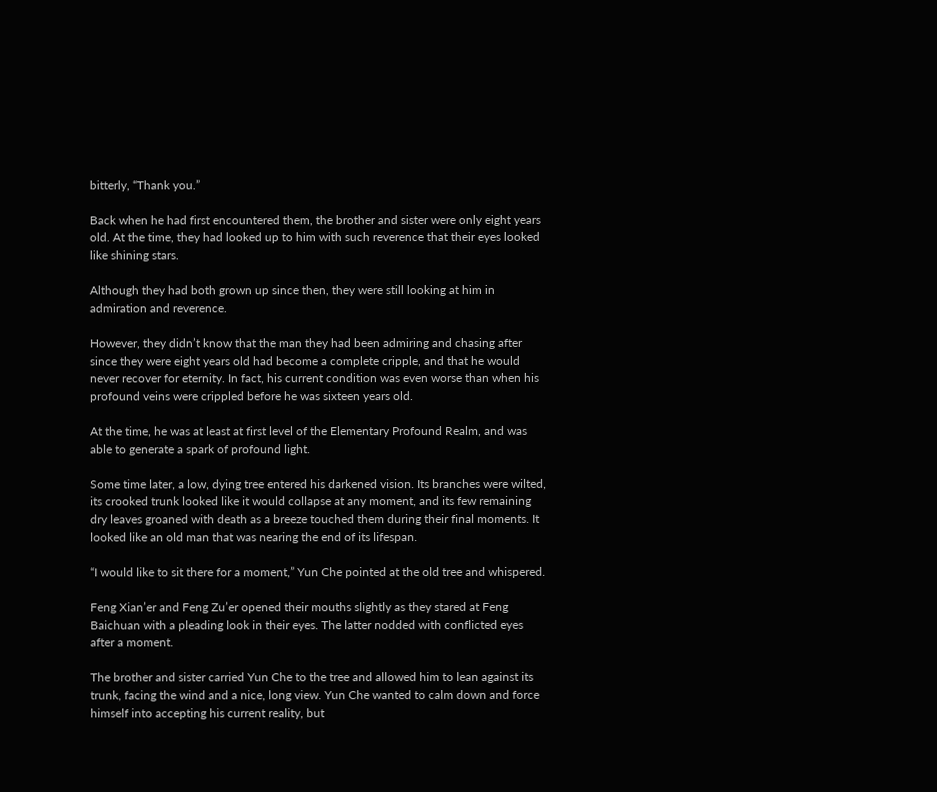bitterly, “Thank you.”

Back when he had first encountered them, the brother and sister were only eight years old. At the time, they had looked up to him with such reverence that their eyes looked like shining stars.

Although they had both grown up since then, they were still looking at him in admiration and reverence.

However, they didn’t know that the man they had been admiring and chasing after since they were eight years old had become a complete cripple, and that he would never recover for eternity. In fact, his current condition was even worse than when his profound veins were crippled before he was sixteen years old.

At the time, he was at least at first level of the Elementary Profound Realm, and was able to generate a spark of profound light.

Some time later, a low, dying tree entered his darkened vision. Its branches were wilted, its crooked trunk looked like it would collapse at any moment, and its few remaining dry leaves groaned with death as a breeze touched them during their final moments. It looked like an old man that was nearing the end of its lifespan.

“I would like to sit there for a moment,” Yun Che pointed at the old tree and whispered.

Feng Xian’er and Feng Zu’er opened their mouths slightly as they stared at Feng Baichuan with a pleading look in their eyes. The latter nodded with conflicted eyes after a moment.

The brother and sister carried Yun Che to the tree and allowed him to lean against its trunk, facing the wind and a nice, long view. Yun Che wanted to calm down and force himself into accepting his current reality, but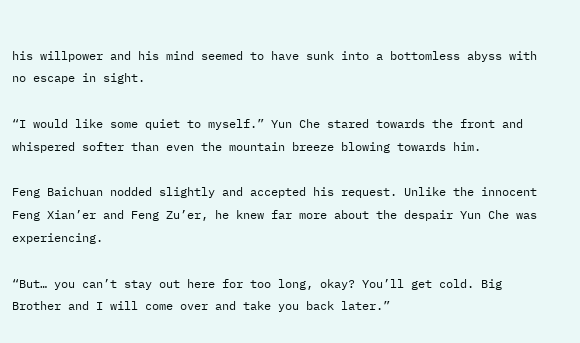his willpower and his mind seemed to have sunk into a bottomless abyss with no escape in sight.

“I would like some quiet to myself.” Yun Che stared towards the front and whispered softer than even the mountain breeze blowing towards him.

Feng Baichuan nodded slightly and accepted his request. Unlike the innocent Feng Xian’er and Feng Zu’er, he knew far more about the despair Yun Che was experiencing.

“But… you can’t stay out here for too long, okay? You’ll get cold. Big Brother and I will come over and take you back later.”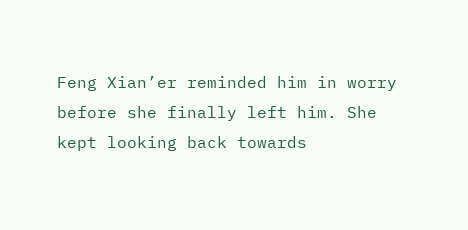Feng Xian’er reminded him in worry before she finally left him. She kept looking back towards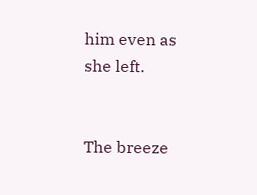him even as she left.


The breeze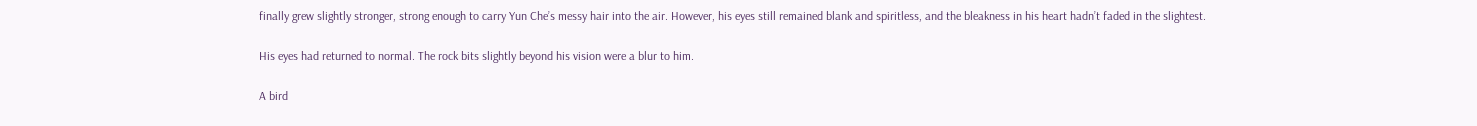finally grew slightly stronger, strong enough to carry Yun Che’s messy hair into the air. However, his eyes still remained blank and spiritless, and the bleakness in his heart hadn’t faded in the slightest.

His eyes had returned to normal. The rock bits slightly beyond his vision were a blur to him.

A bird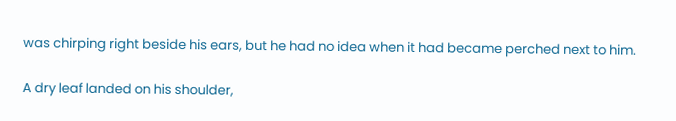was chirping right beside his ears, but he had no idea when it had became perched next to him.

A dry leaf landed on his shoulder,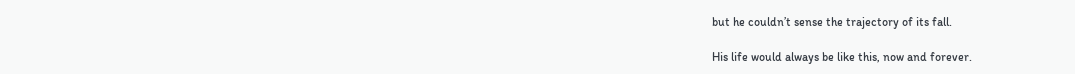but he couldn’t sense the trajectory of its fall.

His life would always be like this, now and forever.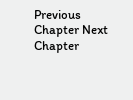Previous Chapter Next Chapter